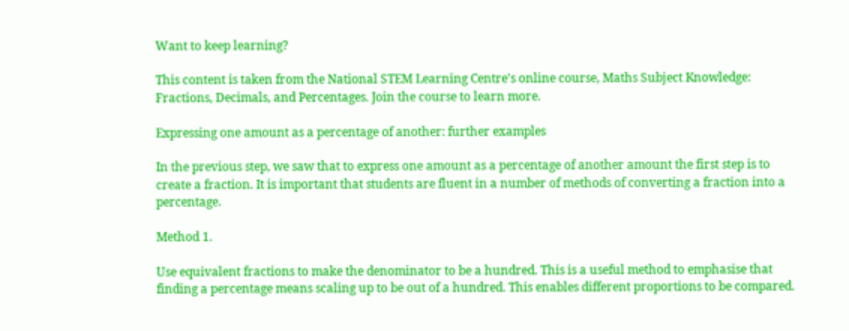Want to keep learning?

This content is taken from the National STEM Learning Centre's online course, Maths Subject Knowledge: Fractions, Decimals, and Percentages. Join the course to learn more.

Expressing one amount as a percentage of another: further examples

In the previous step, we saw that to express one amount as a percentage of another amount the first step is to create a fraction. It is important that students are fluent in a number of methods of converting a fraction into a percentage.

Method 1.

Use equivalent fractions to make the denominator to be a hundred. This is a useful method to emphasise that finding a percentage means scaling up to be out of a hundred. This enables different proportions to be compared.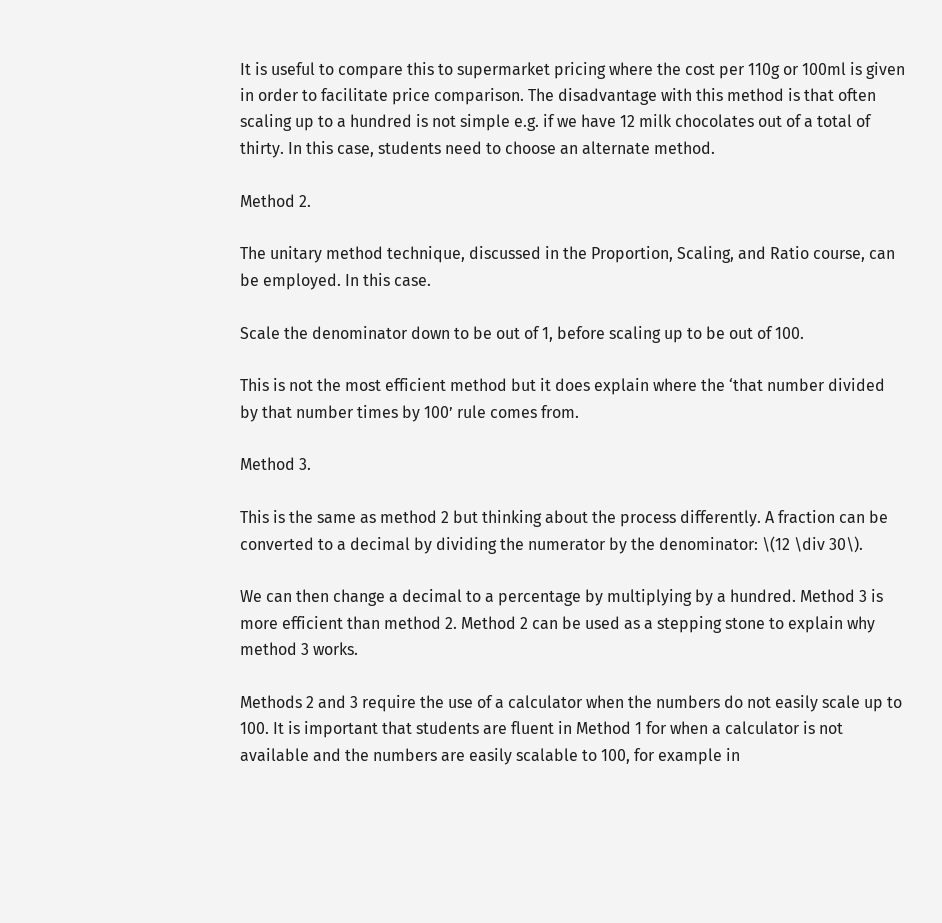It is useful to compare this to supermarket pricing where the cost per 110g or 100ml is given in order to facilitate price comparison. The disadvantage with this method is that often scaling up to a hundred is not simple e.g. if we have 12 milk chocolates out of a total of thirty. In this case, students need to choose an alternate method.

Method 2.

The unitary method technique, discussed in the Proportion, Scaling, and Ratio course, can be employed. In this case.

Scale the denominator down to be out of 1, before scaling up to be out of 100.

This is not the most efficient method but it does explain where the ‘that number divided by that number times by 100’ rule comes from.

Method 3.

This is the same as method 2 but thinking about the process differently. A fraction can be converted to a decimal by dividing the numerator by the denominator: \(12 \div 30\).

We can then change a decimal to a percentage by multiplying by a hundred. Method 3 is more efficient than method 2. Method 2 can be used as a stepping stone to explain why method 3 works.

Methods 2 and 3 require the use of a calculator when the numbers do not easily scale up to 100. It is important that students are fluent in Method 1 for when a calculator is not available and the numbers are easily scalable to 100, for example in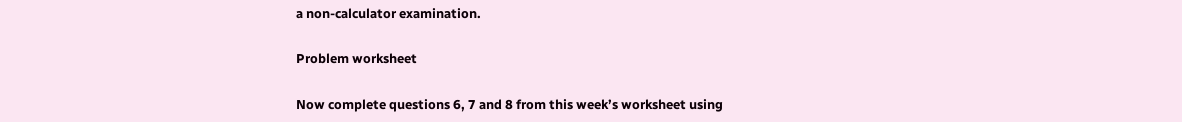a non-calculator examination.

Problem worksheet

Now complete questions 6, 7 and 8 from this week’s worksheet using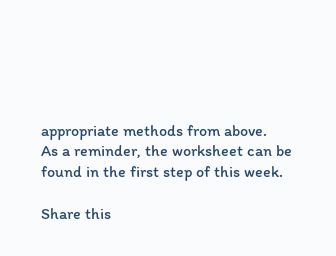appropriate methods from above.
As a reminder, the worksheet can be found in the first step of this week.

Share this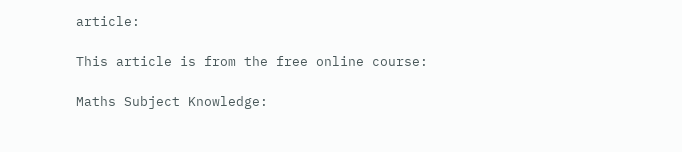article:

This article is from the free online course:

Maths Subject Knowledge: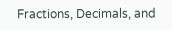Fractions, Decimals, and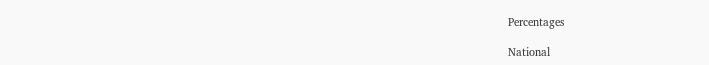Percentages

National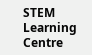STEM Learning Centre